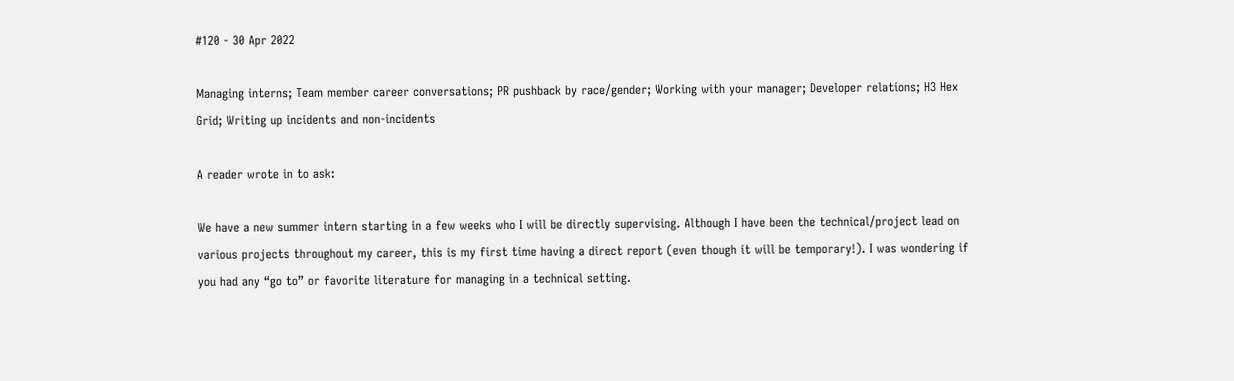#120 - 30 Apr 2022

Managing interns; Team member career conversations; PR pushback by race/gender; Working with your manager; Developer relations; H3 Hex Grid; Writing up incidents and non-incidents

A reader wrote in to ask:

We have a new summer intern starting in a few weeks who I will be directly supervising. Although I have been the technical/project lead on various projects throughout my career, this is my first time having a direct report (even though it will be temporary!). I was wondering if you had any “go to” or favorite literature for managing in a technical setting.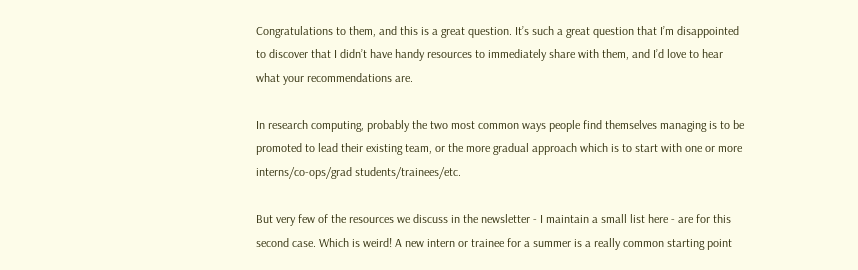Congratulations to them, and this is a great question. It’s such a great question that I’m disappointed to discover that I didn’t have handy resources to immediately share with them, and I’d love to hear what your recommendations are.

In research computing, probably the two most common ways people find themselves managing is to be promoted to lead their existing team, or the more gradual approach which is to start with one or more interns/co-ops/grad students/trainees/etc.

But very few of the resources we discuss in the newsletter - I maintain a small list here - are for this second case. Which is weird! A new intern or trainee for a summer is a really common starting point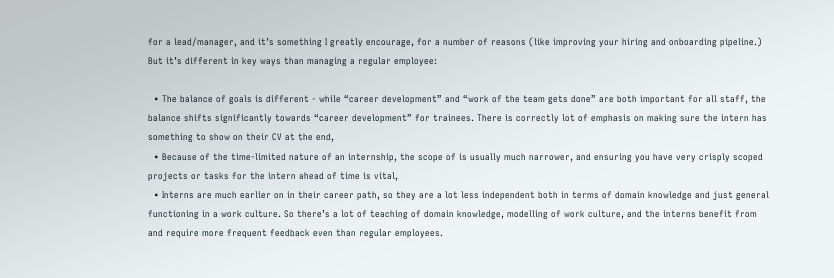for a lead/manager, and it’s something I greatly encourage, for a number of reasons (like improving your hiring and onboarding pipeline.) But it’s different in key ways than managing a regular employee:

  • The balance of goals is different - while “career development” and “work of the team gets done” are both important for all staff, the balance shifts significantly towards “career development” for trainees. There is correctly lot of emphasis on making sure the intern has something to show on their CV at the end,
  • Because of the time-limited nature of an internship, the scope of is usually much narrower, and ensuring you have very crisply scoped projects or tasks for the intern ahead of time is vital,
  • Interns are much earlier on in their career path, so they are a lot less independent both in terms of domain knowledge and just general functioning in a work culture. So there’s a lot of teaching of domain knowledge, modelling of work culture, and the interns benefit from and require more frequent feedback even than regular employees.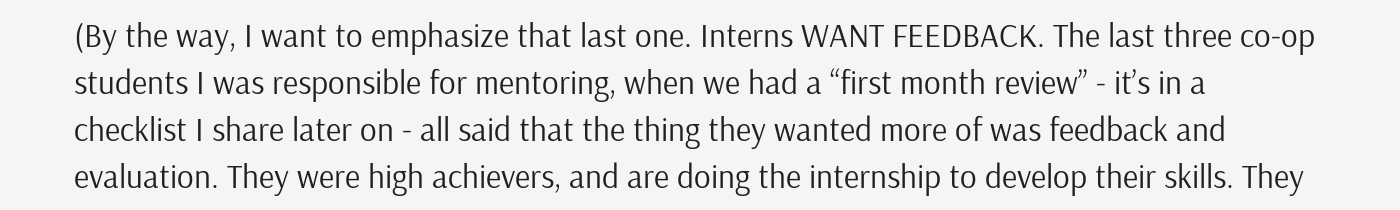(By the way, I want to emphasize that last one. Interns WANT FEEDBACK. The last three co-op students I was responsible for mentoring, when we had a “first month review” - it’s in a checklist I share later on - all said that the thing they wanted more of was feedback and evaluation. They were high achievers, and are doing the internship to develop their skills. They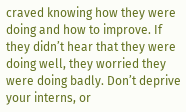craved knowing how they were doing and how to improve. If they didn’t hear that they were doing well, they worried they were doing badly. Don’t deprive your interns, or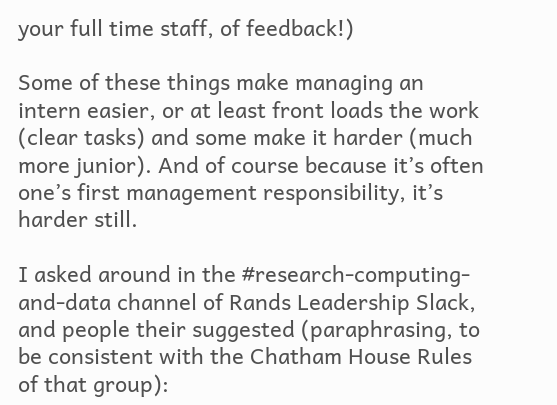your full time staff, of feedback!)

Some of these things make managing an intern easier, or at least front loads the work (clear tasks) and some make it harder (much more junior). And of course because it’s often one’s first management responsibility, it’s harder still.

I asked around in the #research-computing-and-data channel of Rands Leadership Slack, and people their suggested (paraphrasing, to be consistent with the Chatham House Rules of that group):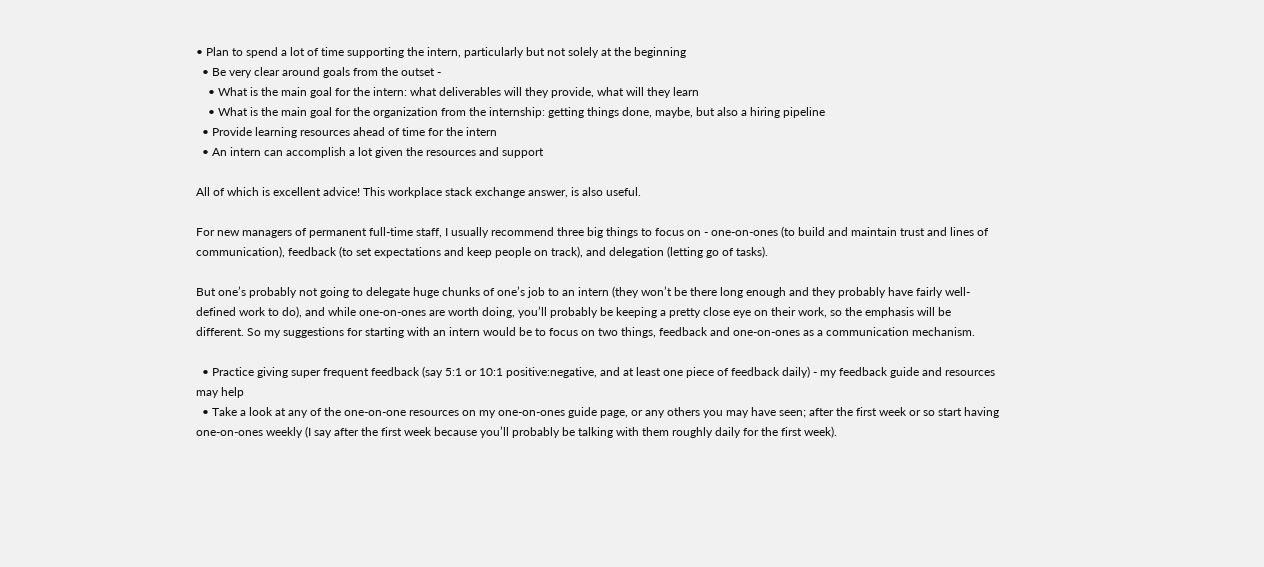• Plan to spend a lot of time supporting the intern, particularly but not solely at the beginning
  • Be very clear around goals from the outset -
    • What is the main goal for the intern: what deliverables will they provide, what will they learn
    • What is the main goal for the organization from the internship: getting things done, maybe, but also a hiring pipeline
  • Provide learning resources ahead of time for the intern
  • An intern can accomplish a lot given the resources and support

All of which is excellent advice! This workplace stack exchange answer, is also useful.

For new managers of permanent full-time staff, I usually recommend three big things to focus on - one-on-ones (to build and maintain trust and lines of communication), feedback (to set expectations and keep people on track), and delegation (letting go of tasks).

But one’s probably not going to delegate huge chunks of one’s job to an intern (they won’t be there long enough and they probably have fairly well-defined work to do), and while one-on-ones are worth doing, you’ll probably be keeping a pretty close eye on their work, so the emphasis will be different. So my suggestions for starting with an intern would be to focus on two things, feedback and one-on-ones as a communication mechanism.

  • Practice giving super frequent feedback (say 5:1 or 10:1 positive:negative, and at least one piece of feedback daily) - my feedback guide and resources may help
  • Take a look at any of the one-on-one resources on my one-on-ones guide page, or any others you may have seen; after the first week or so start having one-on-ones weekly (I say after the first week because you’ll probably be talking with them roughly daily for the first week).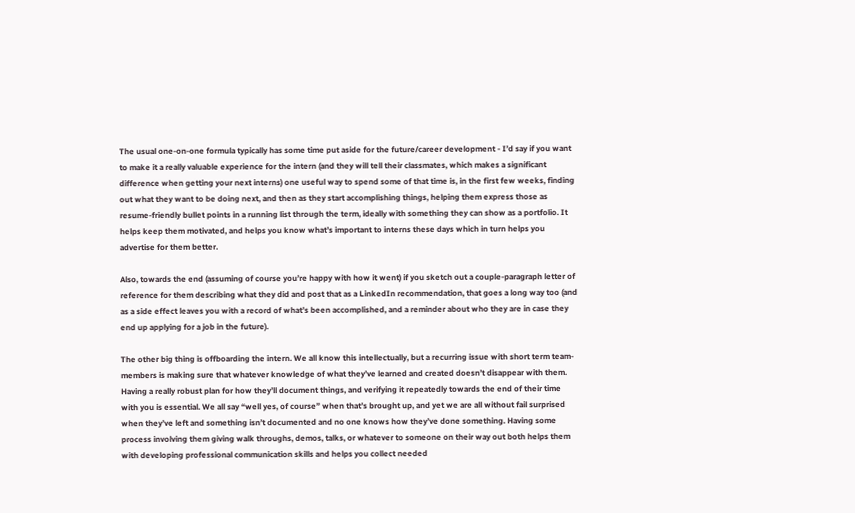The usual one-on-one formula typically has some time put aside for the future/career development - I’d say if you want to make it a really valuable experience for the intern (and they will tell their classmates, which makes a significant difference when getting your next interns) one useful way to spend some of that time is, in the first few weeks, finding out what they want to be doing next, and then as they start accomplishing things, helping them express those as resume-friendly bullet points in a running list through the term, ideally with something they can show as a portfolio. It helps keep them motivated, and helps you know what’s important to interns these days which in turn helps you advertise for them better.

Also, towards the end (assuming of course you’re happy with how it went) if you sketch out a couple-paragraph letter of reference for them describing what they did and post that as a LinkedIn recommendation, that goes a long way too (and as a side effect leaves you with a record of what’s been accomplished, and a reminder about who they are in case they end up applying for a job in the future).

The other big thing is offboarding the intern. We all know this intellectually, but a recurring issue with short term team-members is making sure that whatever knowledge of what they’ve learned and created doesn’t disappear with them. Having a really robust plan for how they’ll document things, and verifying it repeatedly towards the end of their time with you is essential. We all say “well yes, of course” when that’s brought up, and yet we are all without fail surprised when they’ve left and something isn’t documented and no one knows how they’ve done something. Having some process involving them giving walk throughs, demos, talks, or whatever to someone on their way out both helps them with developing professional communication skills and helps you collect needed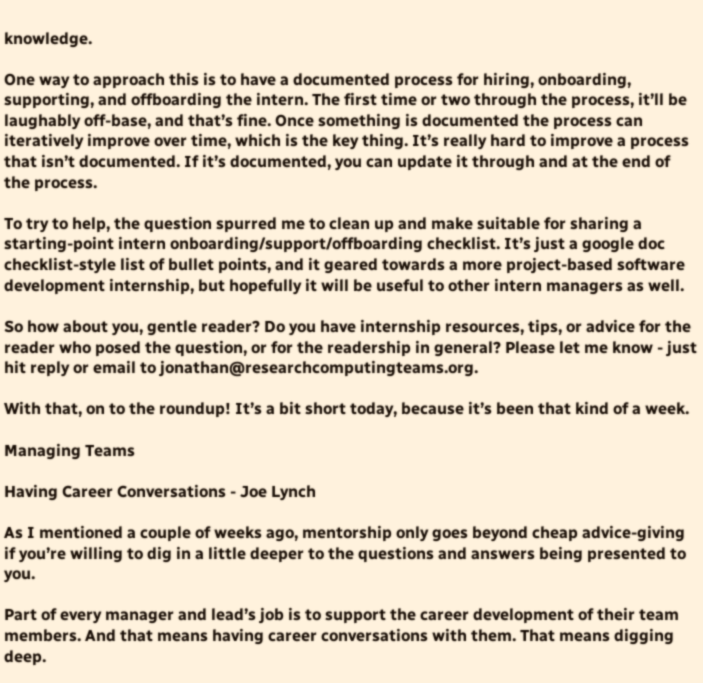knowledge.

One way to approach this is to have a documented process for hiring, onboarding, supporting, and offboarding the intern. The first time or two through the process, it’ll be laughably off-base, and that’s fine. Once something is documented the process can iteratively improve over time, which is the key thing. It’s really hard to improve a process that isn’t documented. If it’s documented, you can update it through and at the end of the process.

To try to help, the question spurred me to clean up and make suitable for sharing a starting-point intern onboarding/support/offboarding checklist. It’s just a google doc checklist-style list of bullet points, and it geared towards a more project-based software development internship, but hopefully it will be useful to other intern managers as well.

So how about you, gentle reader? Do you have internship resources, tips, or advice for the reader who posed the question, or for the readership in general? Please let me know - just hit reply or email to jonathan@researchcomputingteams.org.

With that, on to the roundup! It’s a bit short today, because it’s been that kind of a week.

Managing Teams

Having Career Conversations - Joe Lynch

As I mentioned a couple of weeks ago, mentorship only goes beyond cheap advice-giving if you’re willing to dig in a little deeper to the questions and answers being presented to you.

Part of every manager and lead’s job is to support the career development of their team members. And that means having career conversations with them. That means digging deep.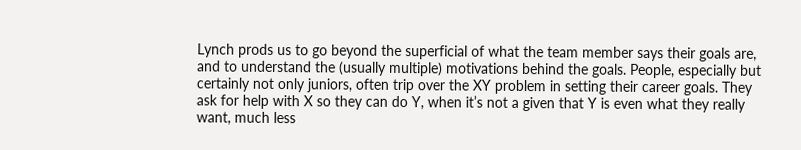Lynch prods us to go beyond the superficial of what the team member says their goals are, and to understand the (usually multiple) motivations behind the goals. People, especially but certainly not only juniors, often trip over the XY problem in setting their career goals. They ask for help with X so they can do Y, when it’s not a given that Y is even what they really want, much less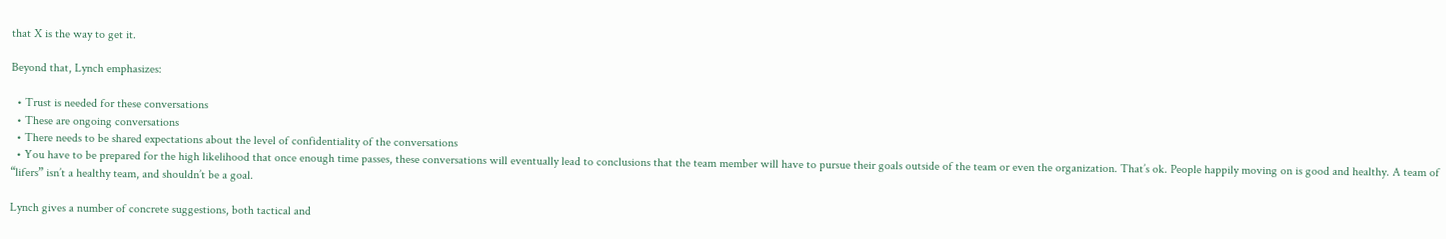that X is the way to get it.

Beyond that, Lynch emphasizes:

  • Trust is needed for these conversations
  • These are ongoing conversations
  • There needs to be shared expectations about the level of confidentiality of the conversations
  • You have to be prepared for the high likelihood that once enough time passes, these conversations will eventually lead to conclusions that the team member will have to pursue their goals outside of the team or even the organization. That’s ok. People happily moving on is good and healthy. A team of “lifers” isn’t a healthy team, and shouldn’t be a goal.

Lynch gives a number of concrete suggestions, both tactical and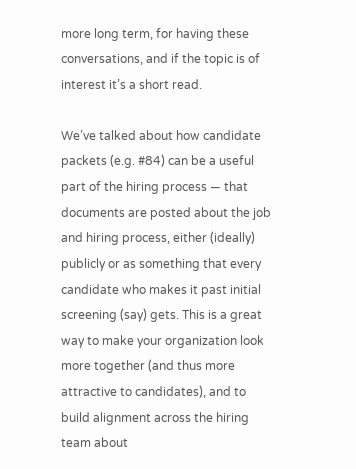more long term, for having these conversations, and if the topic is of interest it’s a short read.

We’ve talked about how candidate packets (e.g. #84) can be a useful part of the hiring process — that documents are posted about the job and hiring process, either (ideally) publicly or as something that every candidate who makes it past initial screening (say) gets. This is a great way to make your organization look more together (and thus more attractive to candidates), and to build alignment across the hiring team about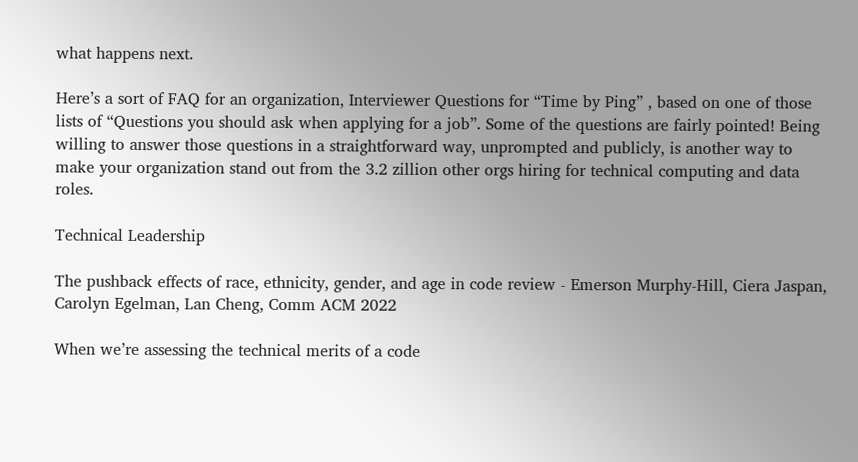what happens next.

Here’s a sort of FAQ for an organization, Interviewer Questions for “Time by Ping” , based on one of those lists of “Questions you should ask when applying for a job”. Some of the questions are fairly pointed! Being willing to answer those questions in a straightforward way, unprompted and publicly, is another way to make your organization stand out from the 3.2 zillion other orgs hiring for technical computing and data roles.

Technical Leadership

The pushback effects of race, ethnicity, gender, and age in code review - Emerson Murphy-Hill, Ciera Jaspan, Carolyn Egelman, Lan Cheng, Comm ACM 2022

When we’re assessing the technical merits of a code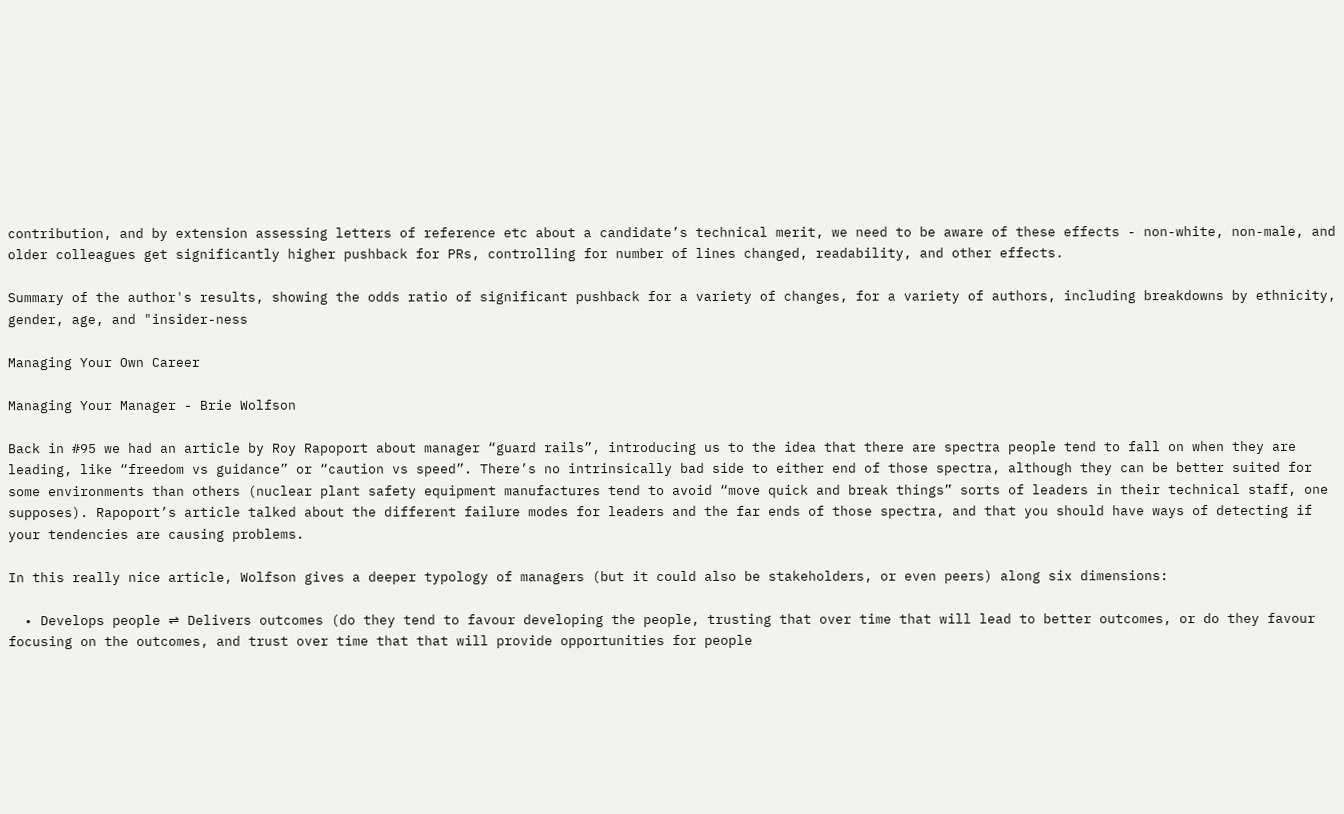contribution, and by extension assessing letters of reference etc about a candidate’s technical merit, we need to be aware of these effects - non-white, non-male, and older colleagues get significantly higher pushback for PRs, controlling for number of lines changed, readability, and other effects.

Summary of the author's results, showing the odds ratio of significant pushback for a variety of changes, for a variety of authors, including breakdowns by ethnicity, gender, age, and "insider-ness

Managing Your Own Career

Managing Your Manager - Brie Wolfson

Back in #95 we had an article by Roy Rapoport about manager “guard rails”, introducing us to the idea that there are spectra people tend to fall on when they are leading, like “freedom vs guidance” or “caution vs speed”. There’s no intrinsically bad side to either end of those spectra, although they can be better suited for some environments than others (nuclear plant safety equipment manufactures tend to avoid “move quick and break things” sorts of leaders in their technical staff, one supposes). Rapoport’s article talked about the different failure modes for leaders and the far ends of those spectra, and that you should have ways of detecting if your tendencies are causing problems.

In this really nice article, Wolfson gives a deeper typology of managers (but it could also be stakeholders, or even peers) along six dimensions:

  • Develops people ⇌ Delivers outcomes (do they tend to favour developing the people, trusting that over time that will lead to better outcomes, or do they favour focusing on the outcomes, and trust over time that that will provide opportunities for people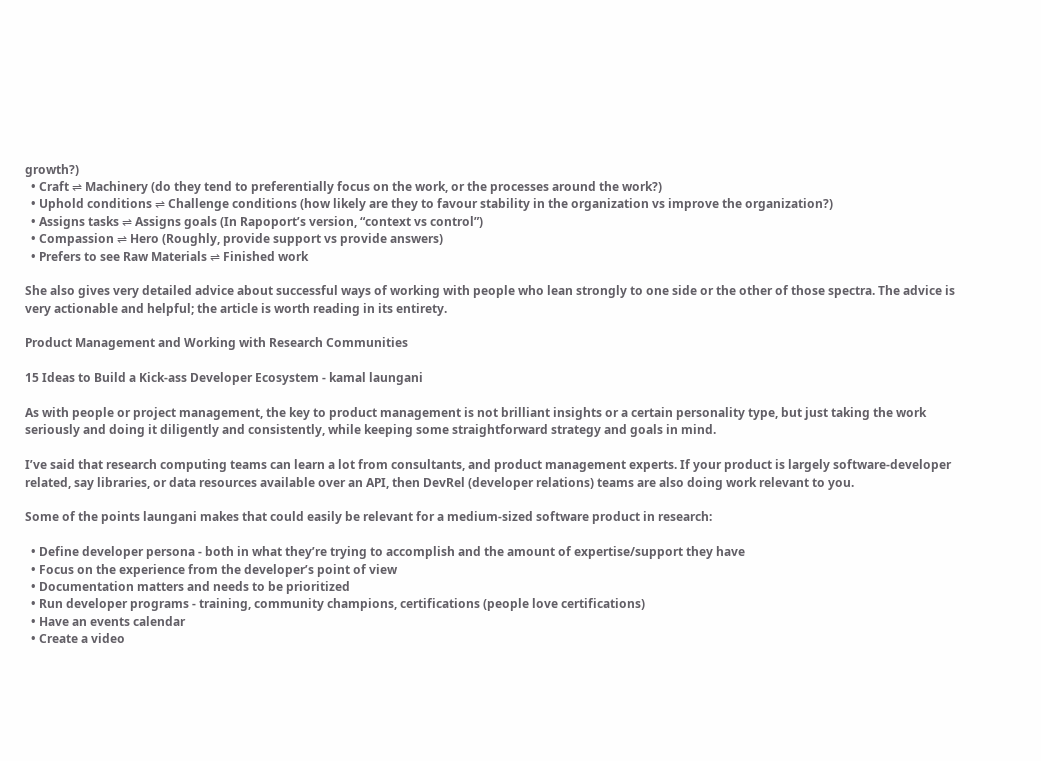growth?)
  • Craft ⇌ Machinery (do they tend to preferentially focus on the work, or the processes around the work?)
  • Uphold conditions ⇌ Challenge conditions (how likely are they to favour stability in the organization vs improve the organization?)
  • Assigns tasks ⇌ Assigns goals (In Rapoport’s version, “context vs control”)
  • Compassion ⇌ Hero (Roughly, provide support vs provide answers)
  • Prefers to see Raw Materials ⇌ Finished work

She also gives very detailed advice about successful ways of working with people who lean strongly to one side or the other of those spectra. The advice is very actionable and helpful; the article is worth reading in its entirety.

Product Management and Working with Research Communities

15 Ideas to Build a Kick-ass Developer Ecosystem - kamal laungani

As with people or project management, the key to product management is not brilliant insights or a certain personality type, but just taking the work seriously and doing it diligently and consistently, while keeping some straightforward strategy and goals in mind.

I’ve said that research computing teams can learn a lot from consultants, and product management experts. If your product is largely software-developer related, say libraries, or data resources available over an API, then DevRel (developer relations) teams are also doing work relevant to you.

Some of the points laungani makes that could easily be relevant for a medium-sized software product in research:

  • Define developer persona - both in what they’re trying to accomplish and the amount of expertise/support they have
  • Focus on the experience from the developer’s point of view
  • Documentation matters and needs to be prioritized
  • Run developer programs - training, community champions, certifications (people love certifications)
  • Have an events calendar
  • Create a video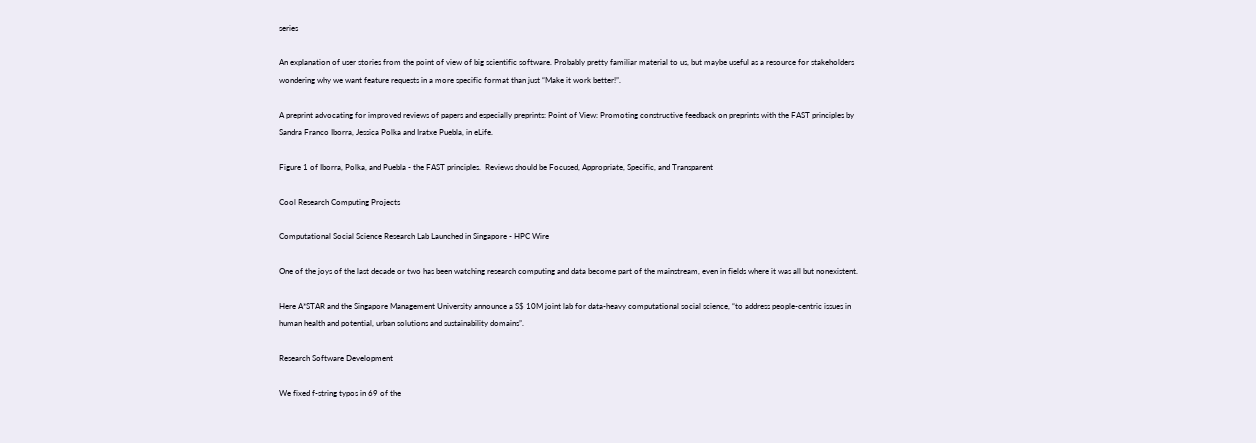series

An explanation of user stories from the point of view of big scientific software. Probably pretty familiar material to us, but maybe useful as a resource for stakeholders wondering why we want feature requests in a more specific format than just “Make it work better!”.

A preprint advocating for improved reviews of papers and especially preprints: Point of View: Promoting constructive feedback on preprints with the FAST principles by Sandra Franco Iborra, Jessica Polka and Iratxe Puebla, in eLife.

Figure 1 of Iborra, Polka, and Puebla - the FAST principles.  Reviews should be Focused, Appropriate, Specific, and Transparent

Cool Research Computing Projects

Computational Social Science Research Lab Launched in Singapore - HPC Wire

One of the joys of the last decade or two has been watching research computing and data become part of the mainstream, even in fields where it was all but nonexistent.

Here A*STAR and the Singapore Management University announce a S$ 10M joint lab for data-heavy computational social science, “to address people-centric issues in human health and potential, urban solutions and sustainability domains”.

Research Software Development

We fixed f-string typos in 69 of the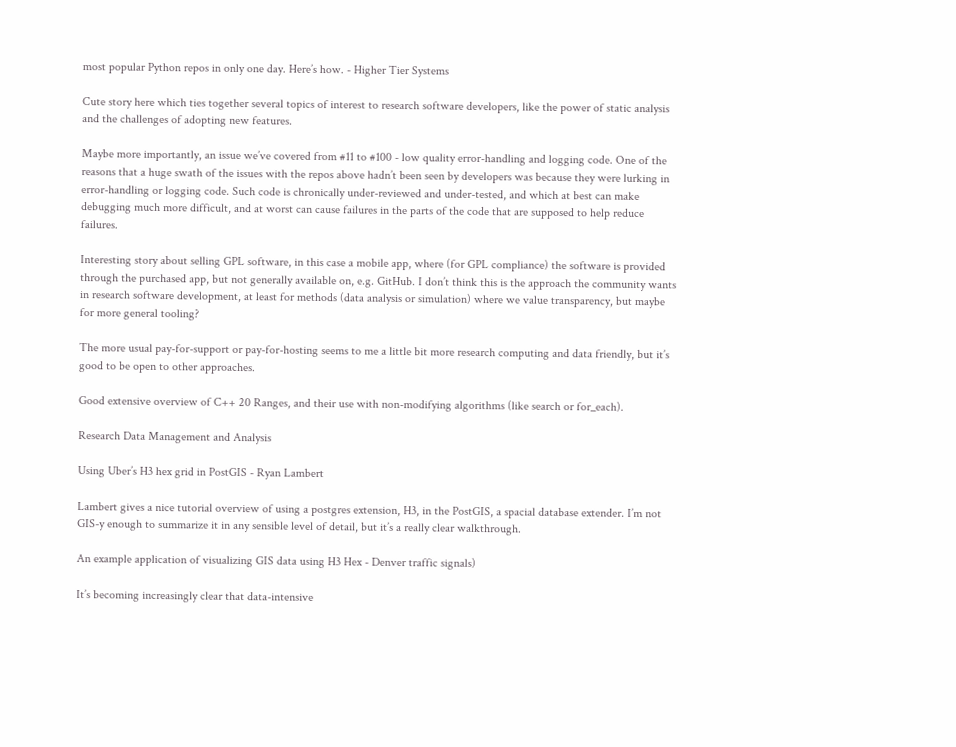most popular Python repos in only one day. Here’s how. - Higher Tier Systems

Cute story here which ties together several topics of interest to research software developers, like the power of static analysis and the challenges of adopting new features.

Maybe more importantly, an issue we’ve covered from #11 to #100 - low quality error-handling and logging code. One of the reasons that a huge swath of the issues with the repos above hadn’t been seen by developers was because they were lurking in error-handling or logging code. Such code is chronically under-reviewed and under-tested, and which at best can make debugging much more difficult, and at worst can cause failures in the parts of the code that are supposed to help reduce failures.

Interesting story about selling GPL software, in this case a mobile app, where (for GPL compliance) the software is provided through the purchased app, but not generally available on, e.g. GitHub. I don’t think this is the approach the community wants in research software development, at least for methods (data analysis or simulation) where we value transparency, but maybe for more general tooling?

The more usual pay-for-support or pay-for-hosting seems to me a little bit more research computing and data friendly, but it’s good to be open to other approaches.

Good extensive overview of C++ 20 Ranges, and their use with non-modifying algorithms (like search or for_each).

Research Data Management and Analysis

Using Uber’s H3 hex grid in PostGIS - Ryan Lambert

Lambert gives a nice tutorial overview of using a postgres extension, H3, in the PostGIS, a spacial database extender. I’m not GIS-y enough to summarize it in any sensible level of detail, but it’s a really clear walkthrough.

An example application of visualizing GIS data using H3 Hex - Denver traffic signals)

It’s becoming increasingly clear that data-intensive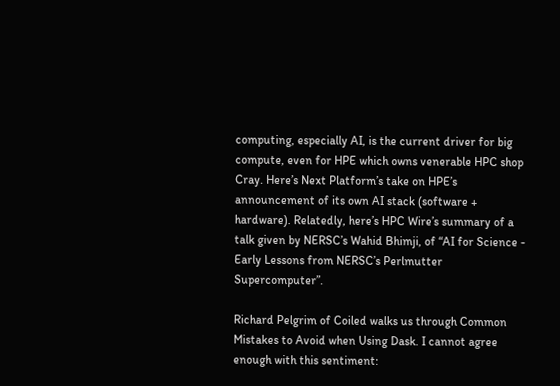computing, especially AI, is the current driver for big compute, even for HPE which owns venerable HPC shop Cray. Here’s Next Platform’s take on HPE’s announcement of its own AI stack (software + hardware). Relatedly, here’s HPC Wire’s summary of a talk given by NERSC’s Wahid Bhimji, of “AI for Science - Early Lessons from NERSC’s Perlmutter Supercomputer”.

Richard Pelgrim of Coiled walks us through Common Mistakes to Avoid when Using Dask. I cannot agree enough with this sentiment: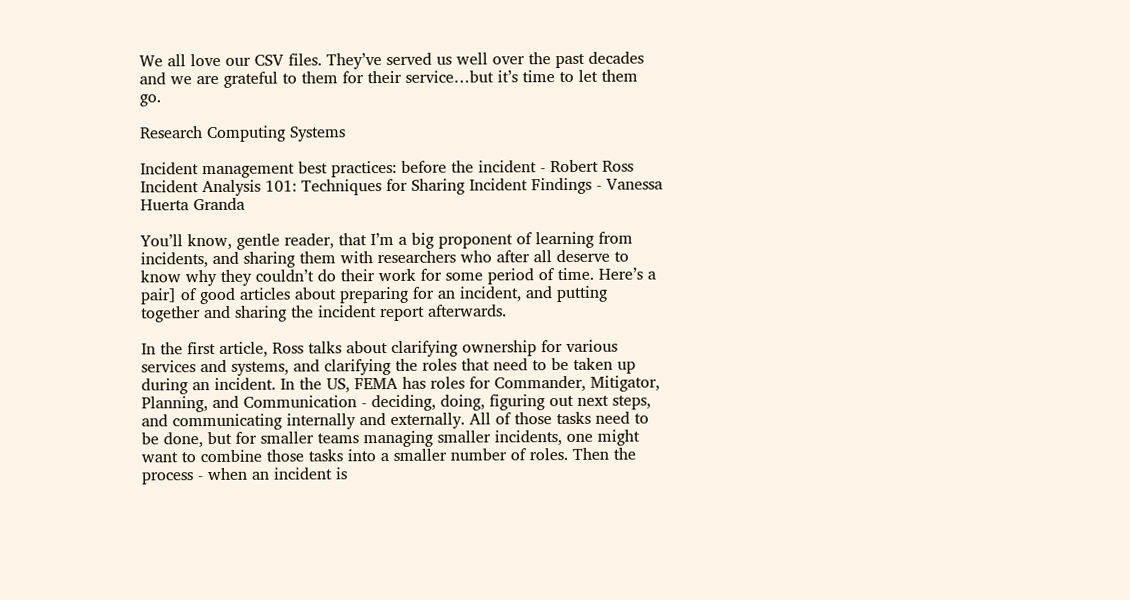We all love our CSV files. They’ve served us well over the past decades and we are grateful to them for their service…but it’s time to let them go.

Research Computing Systems

Incident management best practices: before the incident - Robert Ross
Incident Analysis 101: Techniques for Sharing Incident Findings - Vanessa Huerta Granda

You’ll know, gentle reader, that I’m a big proponent of learning from incidents, and sharing them with researchers who after all deserve to know why they couldn’t do their work for some period of time. Here’s a pair] of good articles about preparing for an incident, and putting together and sharing the incident report afterwards.

In the first article, Ross talks about clarifying ownership for various services and systems, and clarifying the roles that need to be taken up during an incident. In the US, FEMA has roles for Commander, Mitigator, Planning, and Communication - deciding, doing, figuring out next steps, and communicating internally and externally. All of those tasks need to be done, but for smaller teams managing smaller incidents, one might want to combine those tasks into a smaller number of roles. Then the process - when an incident is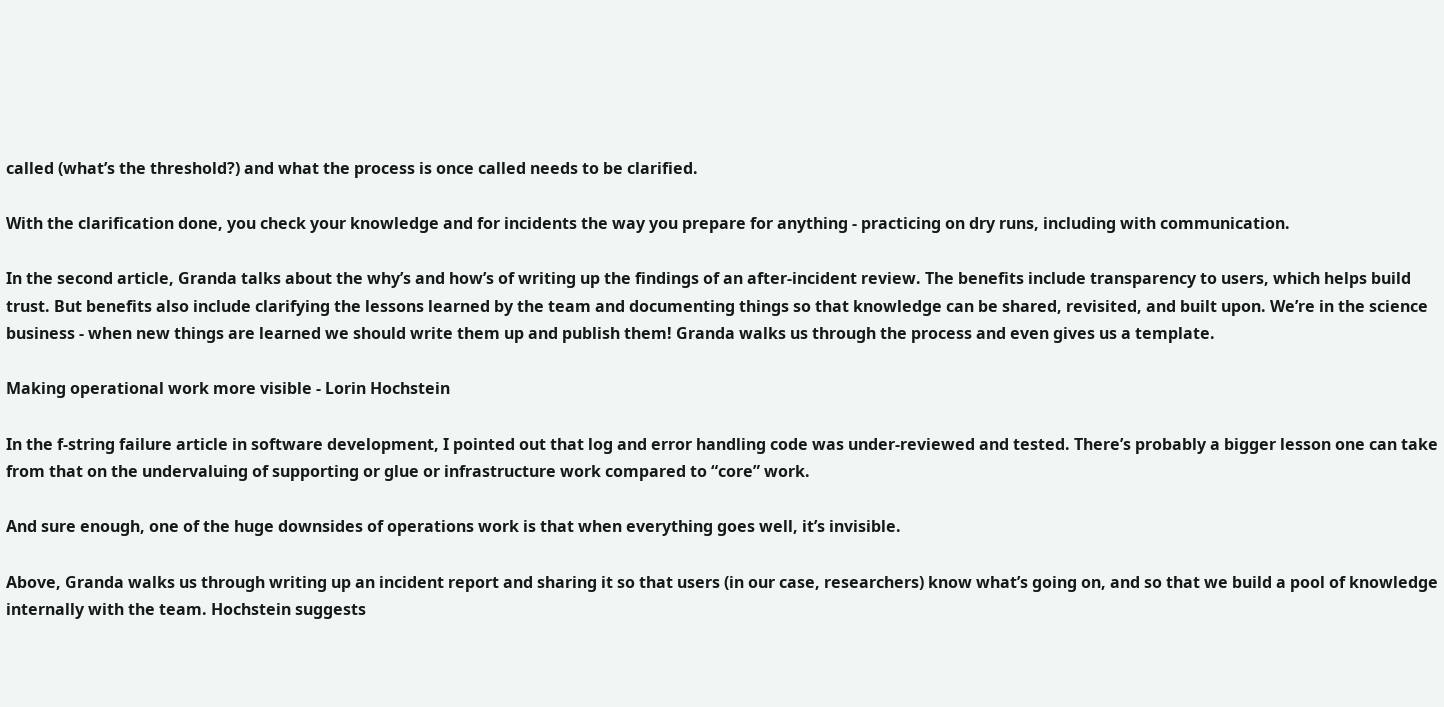called (what’s the threshold?) and what the process is once called needs to be clarified.

With the clarification done, you check your knowledge and for incidents the way you prepare for anything - practicing on dry runs, including with communication.

In the second article, Granda talks about the why’s and how’s of writing up the findings of an after-incident review. The benefits include transparency to users, which helps build trust. But benefits also include clarifying the lessons learned by the team and documenting things so that knowledge can be shared, revisited, and built upon. We’re in the science business - when new things are learned we should write them up and publish them! Granda walks us through the process and even gives us a template.

Making operational work more visible - Lorin Hochstein

In the f-string failure article in software development, I pointed out that log and error handling code was under-reviewed and tested. There’s probably a bigger lesson one can take from that on the undervaluing of supporting or glue or infrastructure work compared to “core” work.

And sure enough, one of the huge downsides of operations work is that when everything goes well, it’s invisible.

Above, Granda walks us through writing up an incident report and sharing it so that users (in our case, researchers) know what’s going on, and so that we build a pool of knowledge internally with the team. Hochstein suggests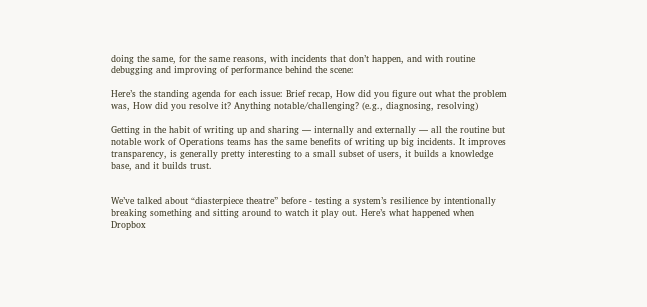doing the same, for the same reasons, with incidents that don’t happen, and with routine debugging and improving of performance behind the scene:

Here’s the standing agenda for each issue: Brief recap, How did you figure out what the problem was, How did you resolve it? Anything notable/challenging? (e.g., diagnosing, resolving)

Getting in the habit of writing up and sharing — internally and externally — all the routine but notable work of Operations teams has the same benefits of writing up big incidents. It improves transparency, is generally pretty interesting to a small subset of users, it builds a knowledge base, and it builds trust.


We’ve talked about “diasterpiece theatre” before - testing a system’s resilience by intentionally breaking something and sitting around to watch it play out. Here’s what happened when Dropbox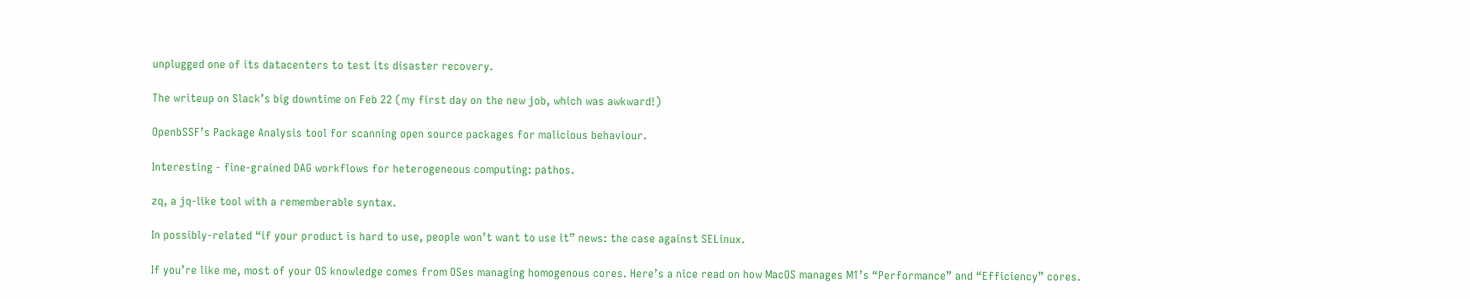unplugged one of its datacenters to test its disaster recovery.

The writeup on Slack’s big downtime on Feb 22 (my first day on the new job, which was awkward!)

OpenbSSF’s Package Analysis tool for scanning open source packages for malicious behaviour.

Interesting - fine-grained DAG workflows for heterogeneous computing: pathos.

zq, a jq-like tool with a rememberable syntax.

In possibly-related “if your product is hard to use, people won’t want to use it” news: the case against SELinux.

If you’re like me, most of your OS knowledge comes from OSes managing homogenous cores. Here’s a nice read on how MacOS manages M1’s “Performance” and “Efficiency” cores.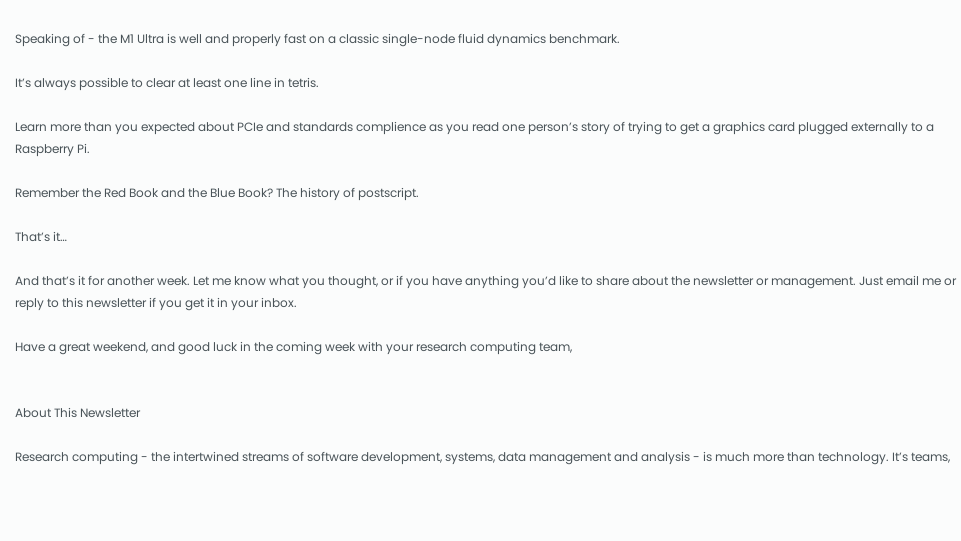Speaking of - the M1 Ultra is well and properly fast on a classic single-node fluid dynamics benchmark.

It’s always possible to clear at least one line in tetris.

Learn more than you expected about PCIe and standards complience as you read one person’s story of trying to get a graphics card plugged externally to a Raspberry Pi.

Remember the Red Book and the Blue Book? The history of postscript.

That’s it…

And that’s it for another week. Let me know what you thought, or if you have anything you’d like to share about the newsletter or management. Just email me or reply to this newsletter if you get it in your inbox.

Have a great weekend, and good luck in the coming week with your research computing team,


About This Newsletter

Research computing - the intertwined streams of software development, systems, data management and analysis - is much more than technology. It’s teams,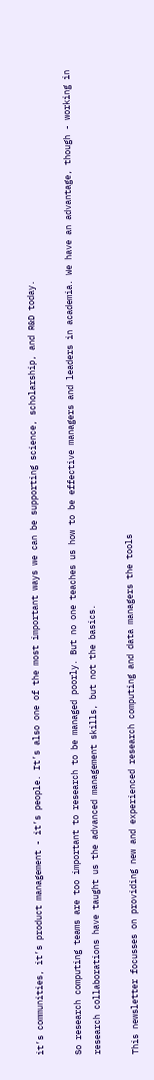it’s communities, it’s product management - it’s people. It’s also one of the most important ways we can be supporting science, scholarship, and R&D today.

So research computing teams are too important to research to be managed poorly. But no one teaches us how to be effective managers and leaders in academia. We have an advantage, though - working in research collaborations have taught us the advanced management skills, but not the basics.

This newsletter focusses on providing new and experienced research computing and data managers the tools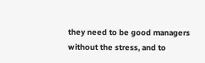they need to be good managers without the stress, and to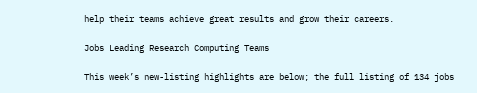help their teams achieve great results and grow their careers.

Jobs Leading Research Computing Teams

This week’s new-listing highlights are below; the full listing of 134 jobs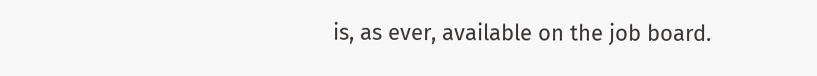is, as ever, available on the job board.